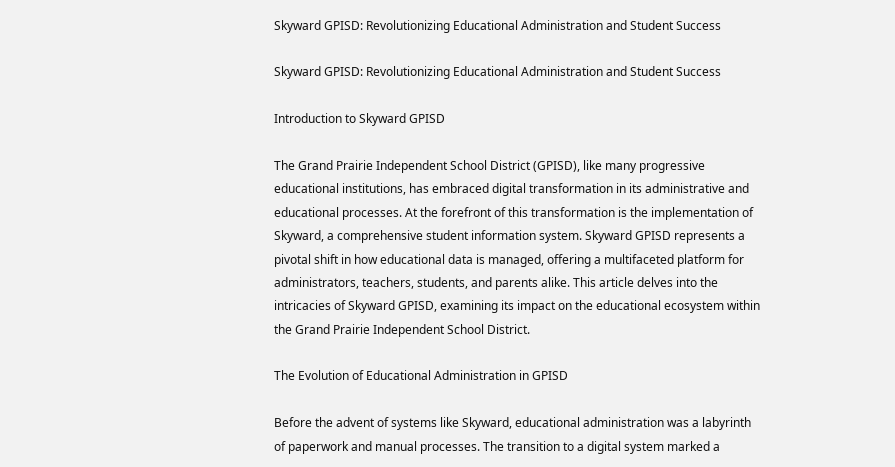Skyward GPISD: Revolutionizing Educational Administration and Student Success

Skyward GPISD: Revolutionizing Educational Administration and Student Success

Introduction to Skyward GPISD

The Grand Prairie Independent School District (GPISD), like many progressive educational institutions, has embraced digital transformation in its administrative and educational processes. At the forefront of this transformation is the implementation of Skyward, a comprehensive student information system. Skyward GPISD represents a pivotal shift in how educational data is managed, offering a multifaceted platform for administrators, teachers, students, and parents alike. This article delves into the intricacies of Skyward GPISD, examining its impact on the educational ecosystem within the Grand Prairie Independent School District.

The Evolution of Educational Administration in GPISD

Before the advent of systems like Skyward, educational administration was a labyrinth of paperwork and manual processes. The transition to a digital system marked a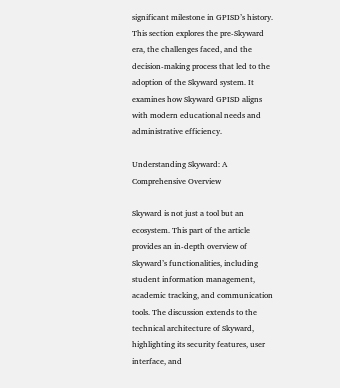significant milestone in GPISD’s history. This section explores the pre-Skyward era, the challenges faced, and the decision-making process that led to the adoption of the Skyward system. It examines how Skyward GPISD aligns with modern educational needs and administrative efficiency.

Understanding Skyward: A Comprehensive Overview

Skyward is not just a tool but an ecosystem. This part of the article provides an in-depth overview of Skyward’s functionalities, including student information management, academic tracking, and communication tools. The discussion extends to the technical architecture of Skyward, highlighting its security features, user interface, and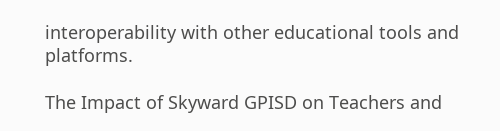interoperability with other educational tools and platforms.

The Impact of Skyward GPISD on Teachers and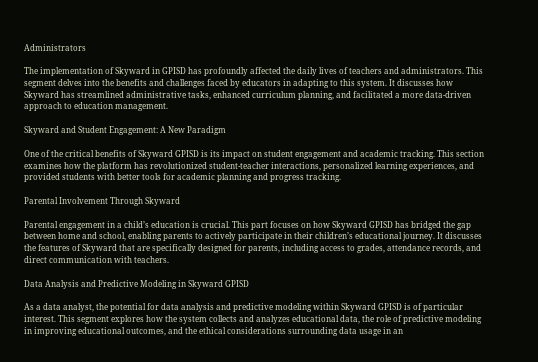Administrators

The implementation of Skyward in GPISD has profoundly affected the daily lives of teachers and administrators. This segment delves into the benefits and challenges faced by educators in adapting to this system. It discusses how Skyward has streamlined administrative tasks, enhanced curriculum planning, and facilitated a more data-driven approach to education management.

Skyward and Student Engagement: A New Paradigm

One of the critical benefits of Skyward GPISD is its impact on student engagement and academic tracking. This section examines how the platform has revolutionized student-teacher interactions, personalized learning experiences, and provided students with better tools for academic planning and progress tracking.

Parental Involvement Through Skyward

Parental engagement in a child’s education is crucial. This part focuses on how Skyward GPISD has bridged the gap between home and school, enabling parents to actively participate in their children’s educational journey. It discusses the features of Skyward that are specifically designed for parents, including access to grades, attendance records, and direct communication with teachers.

Data Analysis and Predictive Modeling in Skyward GPISD

As a data analyst, the potential for data analysis and predictive modeling within Skyward GPISD is of particular interest. This segment explores how the system collects and analyzes educational data, the role of predictive modeling in improving educational outcomes, and the ethical considerations surrounding data usage in an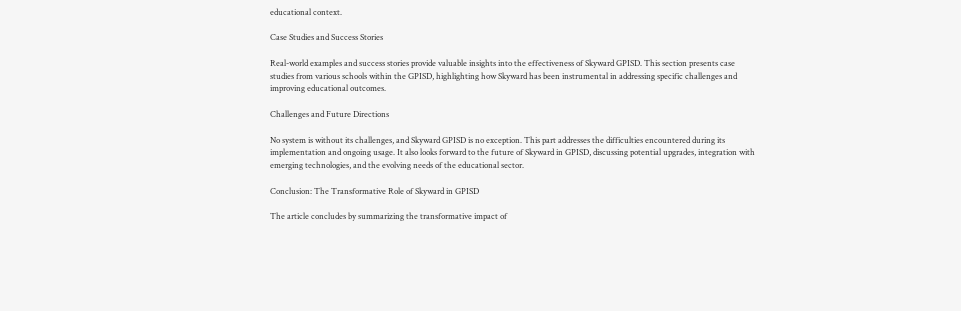educational context.

Case Studies and Success Stories

Real-world examples and success stories provide valuable insights into the effectiveness of Skyward GPISD. This section presents case studies from various schools within the GPISD, highlighting how Skyward has been instrumental in addressing specific challenges and improving educational outcomes.

Challenges and Future Directions

No system is without its challenges, and Skyward GPISD is no exception. This part addresses the difficulties encountered during its implementation and ongoing usage. It also looks forward to the future of Skyward in GPISD, discussing potential upgrades, integration with emerging technologies, and the evolving needs of the educational sector.

Conclusion: The Transformative Role of Skyward in GPISD

The article concludes by summarizing the transformative impact of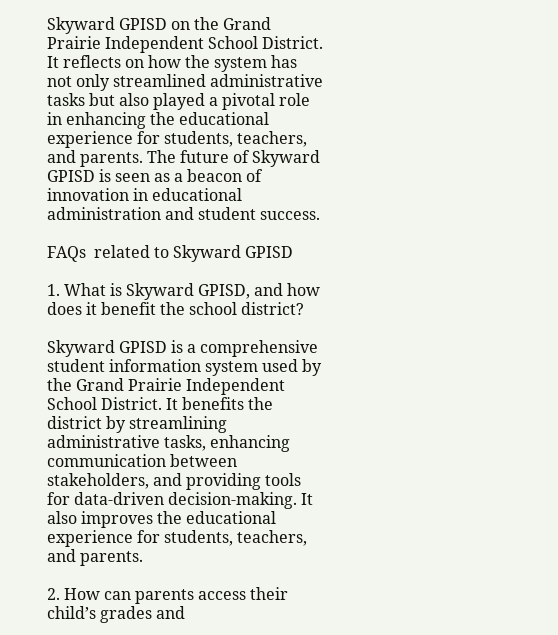Skyward GPISD on the Grand Prairie Independent School District. It reflects on how the system has not only streamlined administrative tasks but also played a pivotal role in enhancing the educational experience for students, teachers, and parents. The future of Skyward GPISD is seen as a beacon of innovation in educational administration and student success.

FAQs  related to Skyward GPISD

1. What is Skyward GPISD, and how does it benefit the school district?

Skyward GPISD is a comprehensive student information system used by the Grand Prairie Independent School District. It benefits the district by streamlining administrative tasks, enhancing communication between stakeholders, and providing tools for data-driven decision-making. It also improves the educational experience for students, teachers, and parents.

2. How can parents access their child’s grades and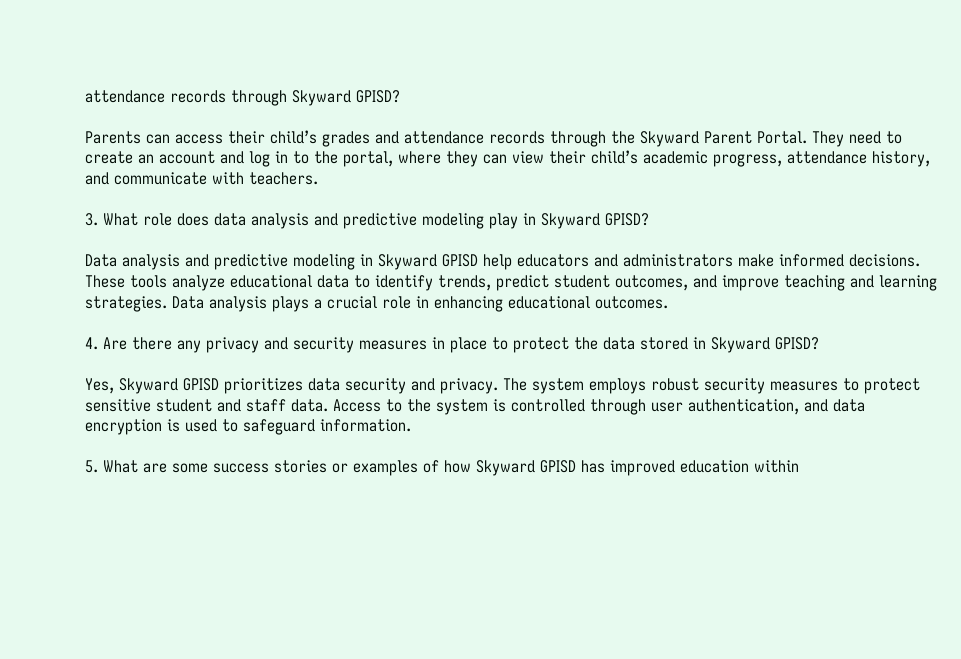attendance records through Skyward GPISD?

Parents can access their child’s grades and attendance records through the Skyward Parent Portal. They need to create an account and log in to the portal, where they can view their child’s academic progress, attendance history, and communicate with teachers.

3. What role does data analysis and predictive modeling play in Skyward GPISD?

Data analysis and predictive modeling in Skyward GPISD help educators and administrators make informed decisions. These tools analyze educational data to identify trends, predict student outcomes, and improve teaching and learning strategies. Data analysis plays a crucial role in enhancing educational outcomes.

4. Are there any privacy and security measures in place to protect the data stored in Skyward GPISD?

Yes, Skyward GPISD prioritizes data security and privacy. The system employs robust security measures to protect sensitive student and staff data. Access to the system is controlled through user authentication, and data encryption is used to safeguard information.

5. What are some success stories or examples of how Skyward GPISD has improved education within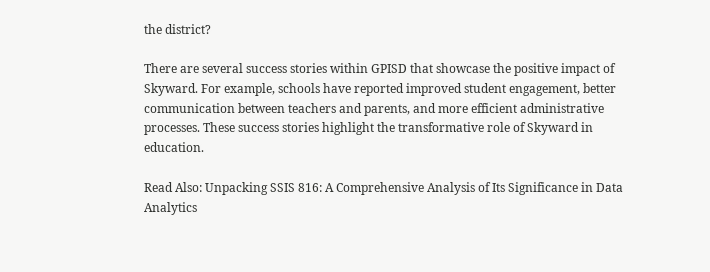the district?

There are several success stories within GPISD that showcase the positive impact of Skyward. For example, schools have reported improved student engagement, better communication between teachers and parents, and more efficient administrative processes. These success stories highlight the transformative role of Skyward in education.

Read Also: Unpacking SSIS 816: A Comprehensive Analysis of Its Significance in Data Analytics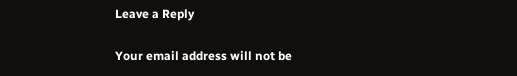Leave a Reply

Your email address will not be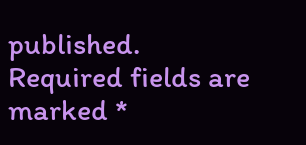published. Required fields are marked *